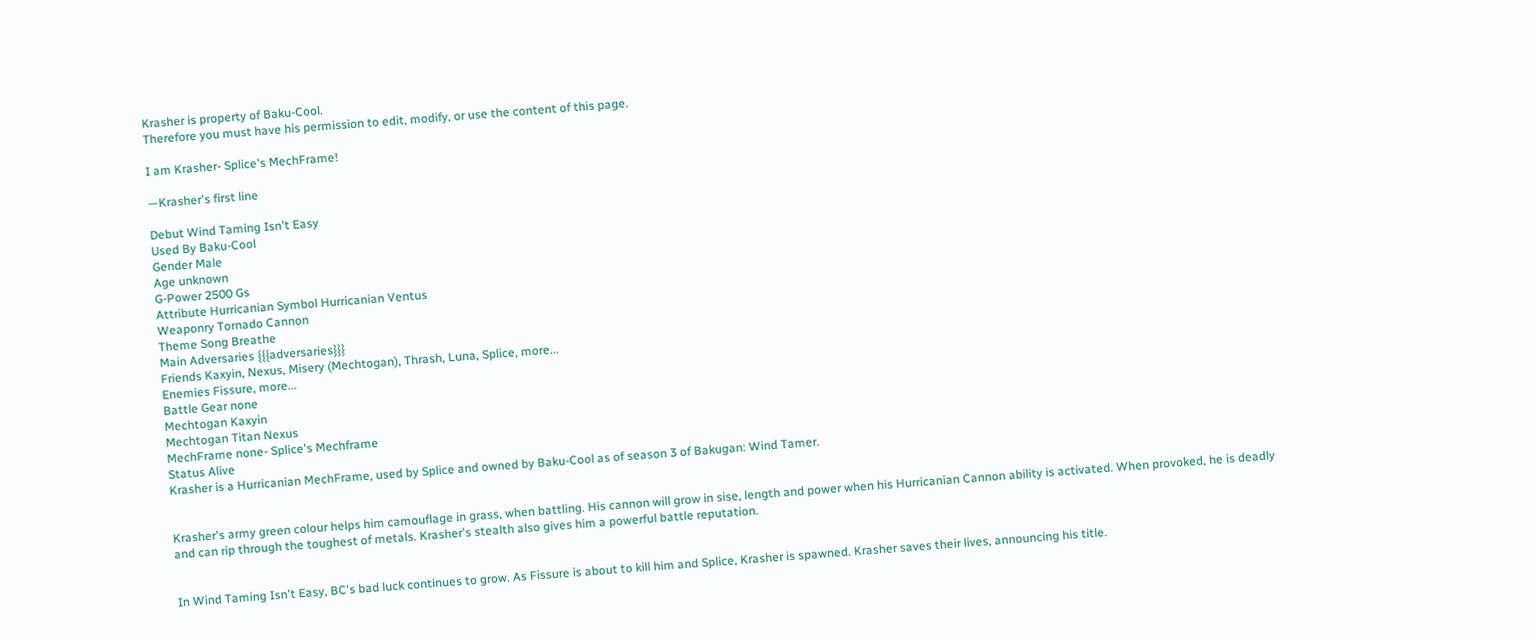Krasher is property of Baku-Cool.
Therefore you must have his permission to edit, modify, or use the content of this page.

I am Krasher- Splice's MechFrame!

—Krasher's first line

Debut Wind Taming Isn't Easy
Used By Baku-Cool
Gender Male
Age unknown
G-Power 2500 Gs
Attribute Hurricanian Symbol Hurricanian Ventus
Weaponry Tornado Cannon
Theme Song Breathe
Main Adversaries {{{adversaries}}}
Friends Kaxyin, Nexus, Misery (Mechtogan), Thrash, Luna, Splice, more...
Enemies Fissure, more...
Battle Gear none
Mechtogan Kaxyin
Mechtogan Titan Nexus
MechFrame none- Splice's Mechframe
Status Alive
Krasher is a Hurricanian MechFrame, used by Splice and owned by Baku-Cool as of season 3 of Bakugan: Wind Tamer.


Krasher's army green colour helps him camouflage in grass, when battling. His cannon will grow in sise, length and power when his Hurricanian Cannon ability is activated. When provoked, he is deadly and can rip through the toughest of metals. Krasher's stealth also gives him a powerful battle reputation.


In Wind Taming Isn't Easy, BC's bad luck continues to grow. As Fissure is about to kill him and Splice, Krasher is spawned. Krasher saves their lives, announcing his title.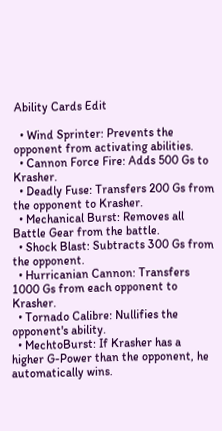Ability Cards Edit

  • Wind Sprinter: Prevents the opponent from activating abilities.
  • Cannon Force Fire: Adds 500 Gs to Krasher.
  • Deadly Fuse: Transfers 200 Gs from the opponent to Krasher.
  • Mechanical Burst: Removes all Battle Gear from the battle.
  • Shock Blast: Subtracts 300 Gs from the opponent.
  • Hurricanian Cannon: Transfers 1000 Gs from each opponent to Krasher.
  • Tornado Calibre: Nullifies the opponent's ability.
  • MechtoBurst: If Krasher has a higher G-Power than the opponent, he automatically wins.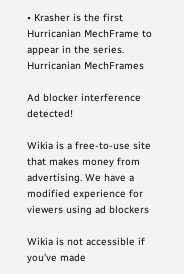• Krasher is the first Hurricanian MechFrame to appear in the series.
Hurricanian MechFrames

Ad blocker interference detected!

Wikia is a free-to-use site that makes money from advertising. We have a modified experience for viewers using ad blockers

Wikia is not accessible if you’ve made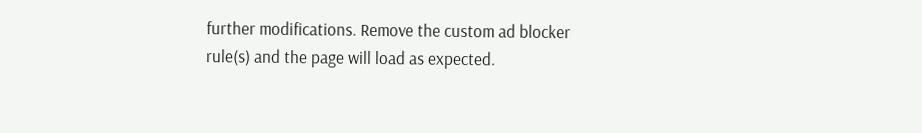further modifications. Remove the custom ad blocker rule(s) and the page will load as expected.